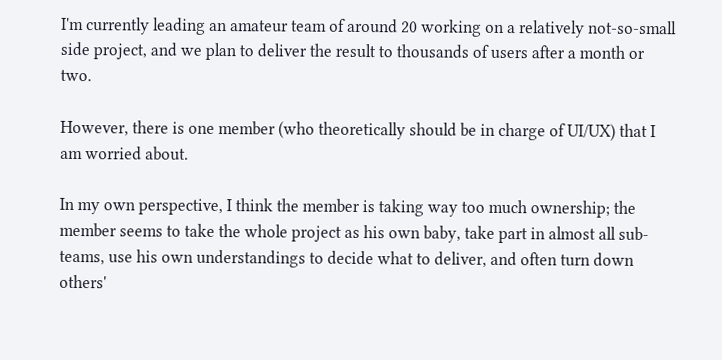I'm currently leading an amateur team of around 20 working on a relatively not-so-small side project, and we plan to deliver the result to thousands of users after a month or two.

However, there is one member (who theoretically should be in charge of UI/UX) that I am worried about.

In my own perspective, I think the member is taking way too much ownership; the member seems to take the whole project as his own baby, take part in almost all sub-teams, use his own understandings to decide what to deliver, and often turn down others'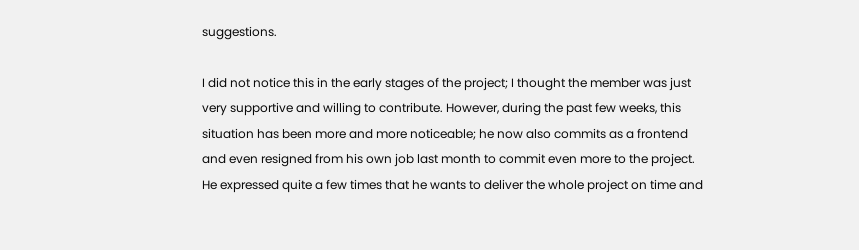suggestions.

I did not notice this in the early stages of the project; I thought the member was just very supportive and willing to contribute. However, during the past few weeks, this situation has been more and more noticeable; he now also commits as a frontend and even resigned from his own job last month to commit even more to the project. He expressed quite a few times that he wants to deliver the whole project on time and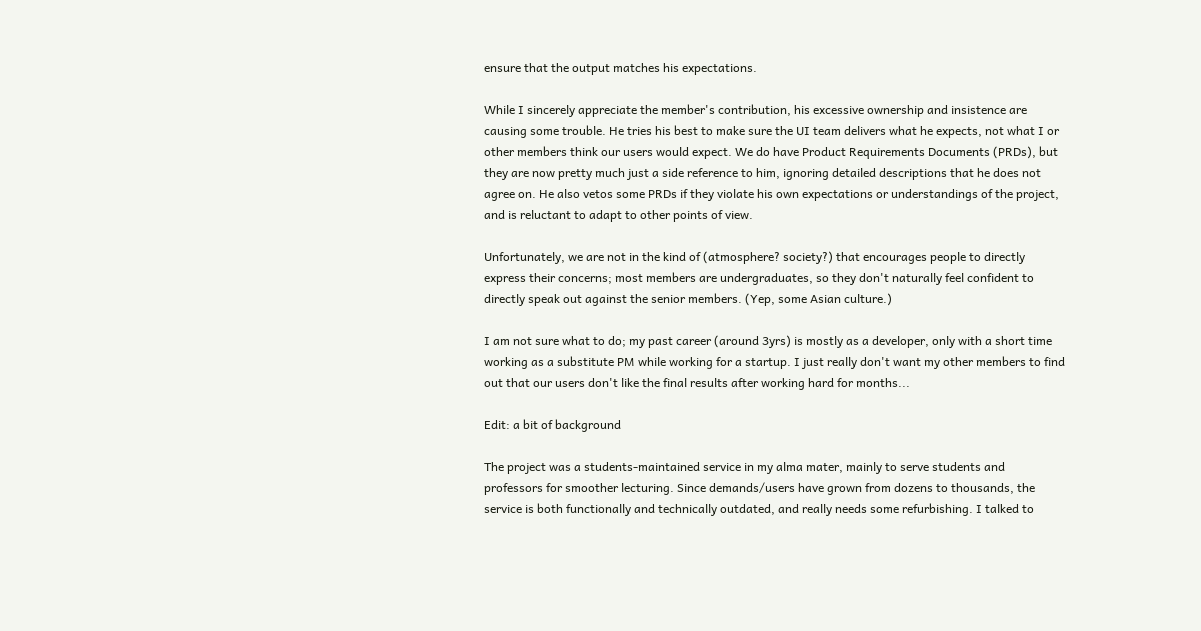ensure that the output matches his expectations.

While I sincerely appreciate the member's contribution, his excessive ownership and insistence are causing some trouble. He tries his best to make sure the UI team delivers what he expects, not what I or other members think our users would expect. We do have Product Requirements Documents (PRDs), but they are now pretty much just a side reference to him, ignoring detailed descriptions that he does not agree on. He also vetos some PRDs if they violate his own expectations or understandings of the project, and is reluctant to adapt to other points of view.

Unfortunately, we are not in the kind of (atmosphere? society?) that encourages people to directly express their concerns; most members are undergraduates, so they don't naturally feel confident to directly speak out against the senior members. (Yep, some Asian culture.)

I am not sure what to do; my past career (around 3yrs) is mostly as a developer, only with a short time working as a substitute PM while working for a startup. I just really don't want my other members to find out that our users don't like the final results after working hard for months...

Edit: a bit of background

The project was a students-maintained service in my alma mater, mainly to serve students and professors for smoother lecturing. Since demands/users have grown from dozens to thousands, the service is both functionally and technically outdated, and really needs some refurbishing. I talked to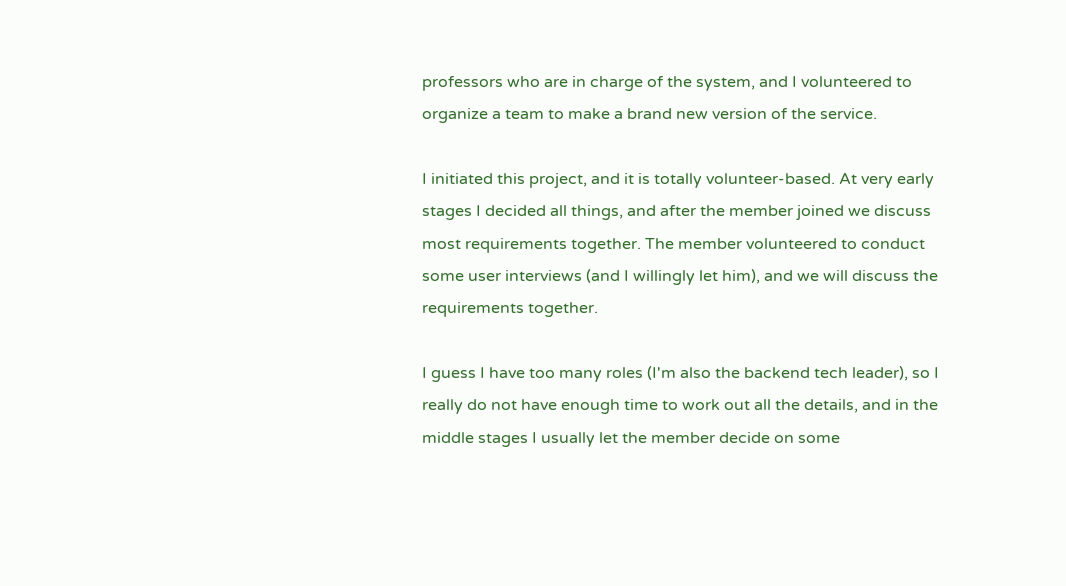professors who are in charge of the system, and I volunteered to organize a team to make a brand new version of the service.

I initiated this project, and it is totally volunteer-based. At very early stages I decided all things, and after the member joined we discuss most requirements together. The member volunteered to conduct some user interviews (and I willingly let him), and we will discuss the requirements together.

I guess I have too many roles (I'm also the backend tech leader), so I really do not have enough time to work out all the details, and in the middle stages I usually let the member decide on some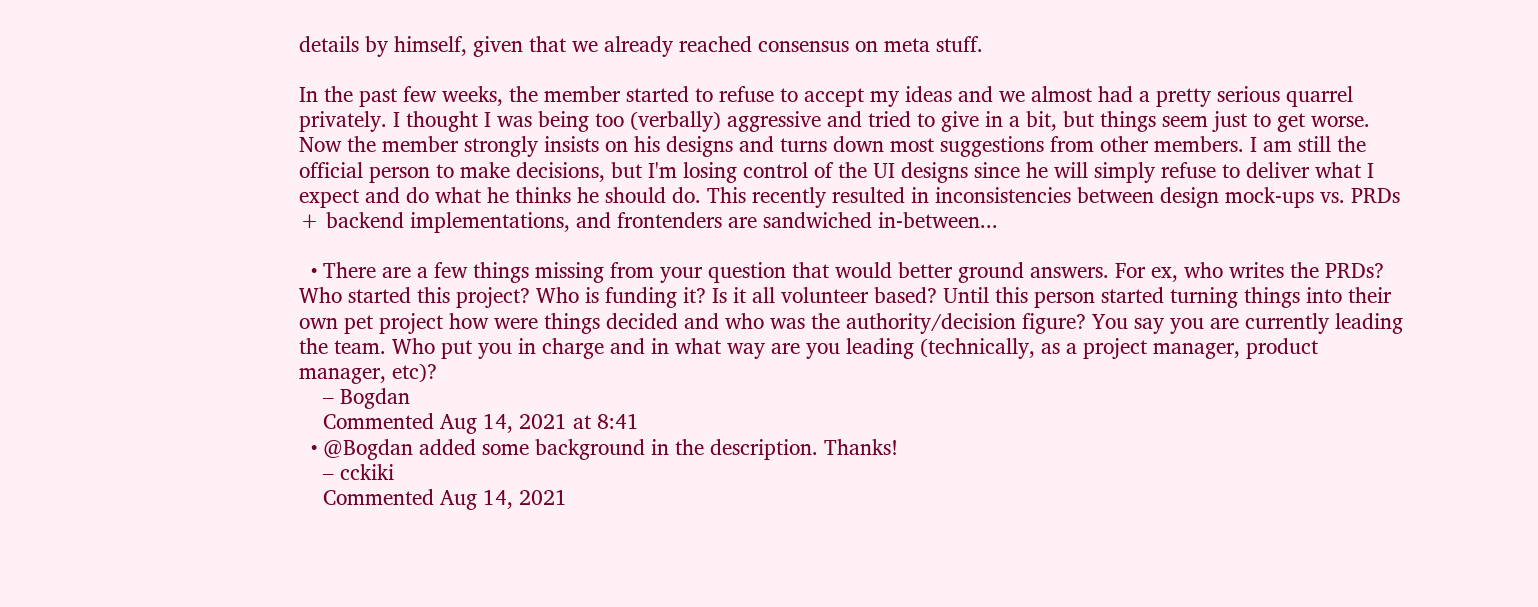details by himself, given that we already reached consensus on meta stuff.

In the past few weeks, the member started to refuse to accept my ideas and we almost had a pretty serious quarrel privately. I thought I was being too (verbally) aggressive and tried to give in a bit, but things seem just to get worse. Now the member strongly insists on his designs and turns down most suggestions from other members. I am still the official person to make decisions, but I'm losing control of the UI designs since he will simply refuse to deliver what I expect and do what he thinks he should do. This recently resulted in inconsistencies between design mock-ups vs. PRDs + backend implementations, and frontenders are sandwiched in-between...

  • There are a few things missing from your question that would better ground answers. For ex, who writes the PRDs? Who started this project? Who is funding it? Is it all volunteer based? Until this person started turning things into their own pet project how were things decided and who was the authority/decision figure? You say you are currently leading the team. Who put you in charge and in what way are you leading (technically, as a project manager, product manager, etc)?
    – Bogdan
    Commented Aug 14, 2021 at 8:41
  • @Bogdan added some background in the description. Thanks!
    – cckiki
    Commented Aug 14, 2021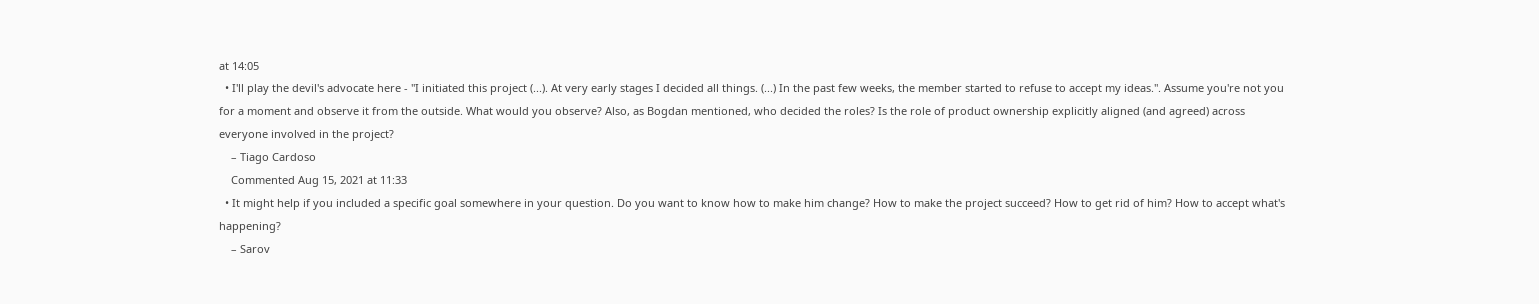at 14:05
  • I'll play the devil's advocate here - "I initiated this project (...). At very early stages I decided all things. (...) In the past few weeks, the member started to refuse to accept my ideas.". Assume you're not you for a moment and observe it from the outside. What would you observe? Also, as Bogdan mentioned, who decided the roles? Is the role of product ownership explicitly aligned (and agreed) across everyone involved in the project?
    – Tiago Cardoso
    Commented Aug 15, 2021 at 11:33
  • It might help if you included a specific goal somewhere in your question. Do you want to know how to make him change? How to make the project succeed? How to get rid of him? How to accept what's happening?
    – Sarov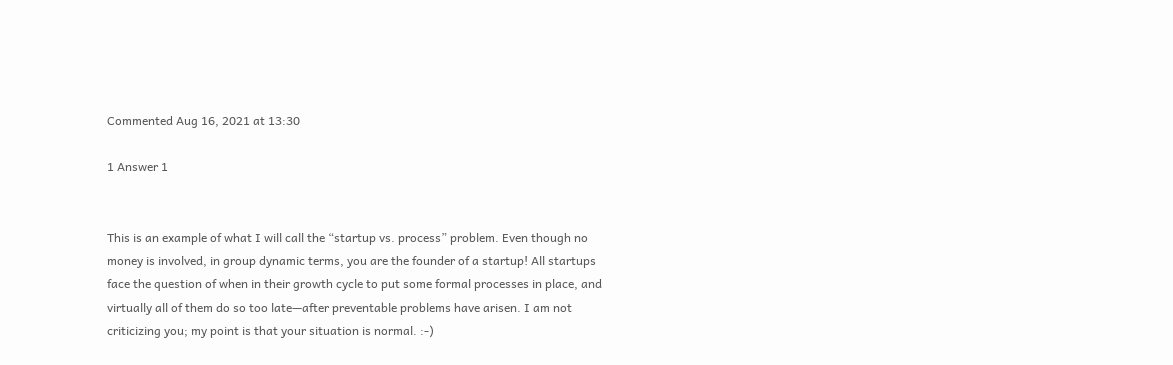Commented Aug 16, 2021 at 13:30

1 Answer 1


This is an example of what I will call the “startup vs. process” problem. Even though no money is involved, in group dynamic terms, you are the founder of a startup! All startups face the question of when in their growth cycle to put some formal processes in place, and virtually all of them do so too late—after preventable problems have arisen. I am not criticizing you; my point is that your situation is normal. :-)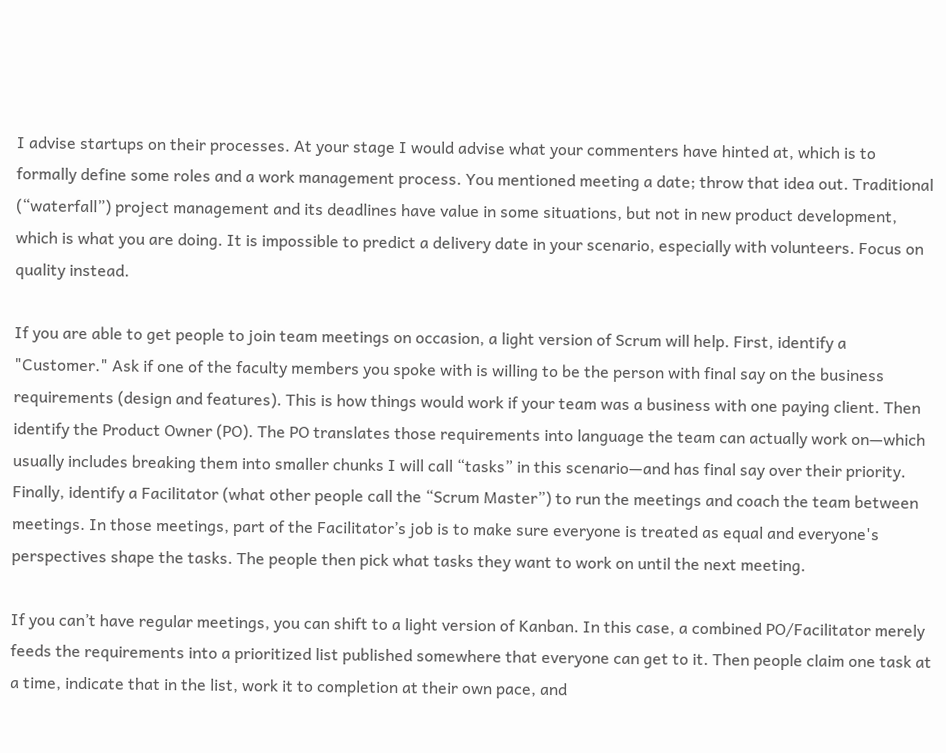I advise startups on their processes. At your stage I would advise what your commenters have hinted at, which is to formally define some roles and a work management process. You mentioned meeting a date; throw that idea out. Traditional (“waterfall”) project management and its deadlines have value in some situations, but not in new product development, which is what you are doing. It is impossible to predict a delivery date in your scenario, especially with volunteers. Focus on quality instead.

If you are able to get people to join team meetings on occasion, a light version of Scrum will help. First, identify a "Customer." Ask if one of the faculty members you spoke with is willing to be the person with final say on the business requirements (design and features). This is how things would work if your team was a business with one paying client. Then identify the Product Owner (PO). The PO translates those requirements into language the team can actually work on—which usually includes breaking them into smaller chunks I will call “tasks” in this scenario—and has final say over their priority. Finally, identify a Facilitator (what other people call the “Scrum Master”) to run the meetings and coach the team between meetings. In those meetings, part of the Facilitator’s job is to make sure everyone is treated as equal and everyone's perspectives shape the tasks. The people then pick what tasks they want to work on until the next meeting.

If you can’t have regular meetings, you can shift to a light version of Kanban. In this case, a combined PO/Facilitator merely feeds the requirements into a prioritized list published somewhere that everyone can get to it. Then people claim one task at a time, indicate that in the list, work it to completion at their own pace, and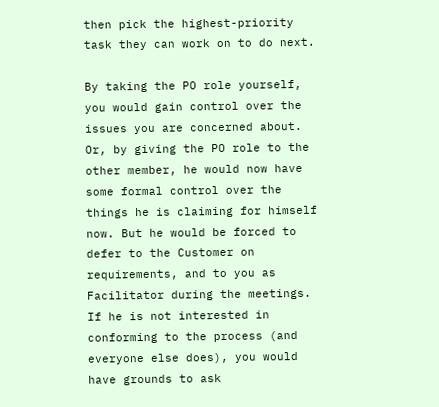then pick the highest-priority task they can work on to do next.

By taking the PO role yourself, you would gain control over the issues you are concerned about. Or, by giving the PO role to the other member, he would now have some formal control over the things he is claiming for himself now. But he would be forced to defer to the Customer on requirements, and to you as Facilitator during the meetings. If he is not interested in conforming to the process (and everyone else does), you would have grounds to ask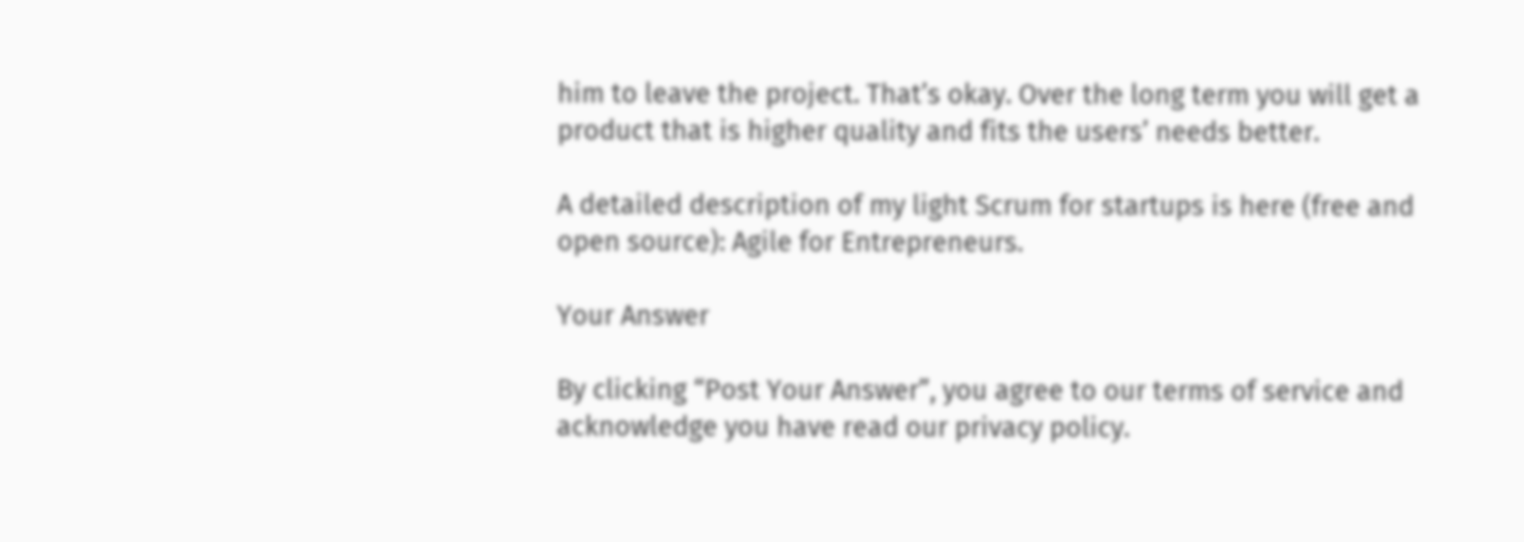him to leave the project. That’s okay. Over the long term you will get a product that is higher quality and fits the users’ needs better.

A detailed description of my light Scrum for startups is here (free and open source): Agile for Entrepreneurs.

Your Answer

By clicking “Post Your Answer”, you agree to our terms of service and acknowledge you have read our privacy policy.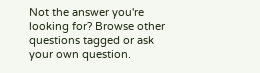Not the answer you're looking for? Browse other questions tagged or ask your own question.